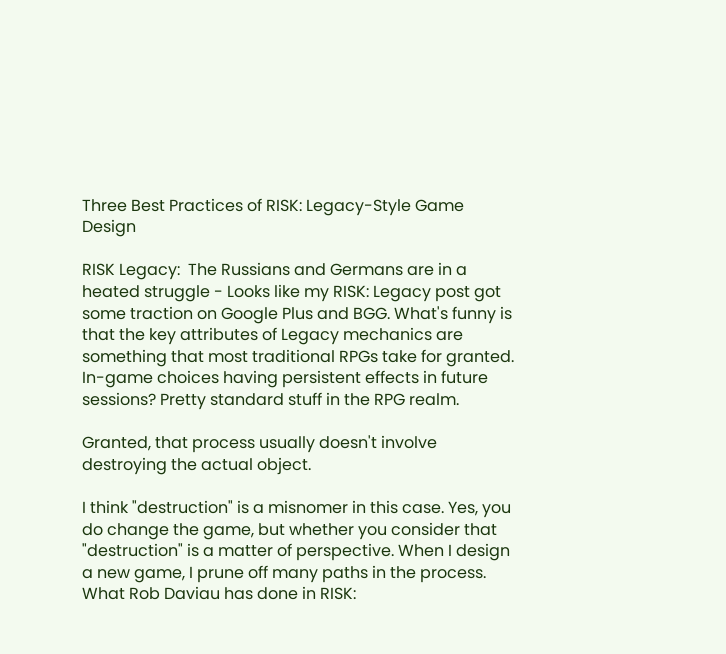Three Best Practices of RISK: Legacy-Style Game Design

RISK Legacy:  The Russians and Germans are in a heated struggle - Looks like my RISK: Legacy post got some traction on Google Plus and BGG. What's funny is that the key attributes of Legacy mechanics are something that most traditional RPGs take for granted. In-game choices having persistent effects in future sessions? Pretty standard stuff in the RPG realm.

Granted, that process usually doesn't involve destroying the actual object.

I think "destruction" is a misnomer in this case. Yes, you do change the game, but whether you consider that "destruction" is a matter of perspective. When I design a new game, I prune off many paths in the process. What Rob Daviau has done in RISK: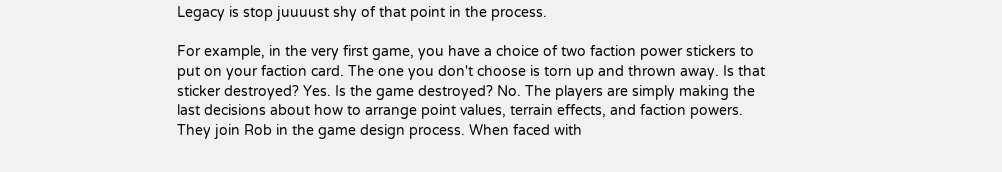Legacy is stop juuuust shy of that point in the process.

For example, in the very first game, you have a choice of two faction power stickers to put on your faction card. The one you don't choose is torn up and thrown away. Is that sticker destroyed? Yes. Is the game destroyed? No. The players are simply making the last decisions about how to arrange point values, terrain effects, and faction powers. They join Rob in the game design process. When faced with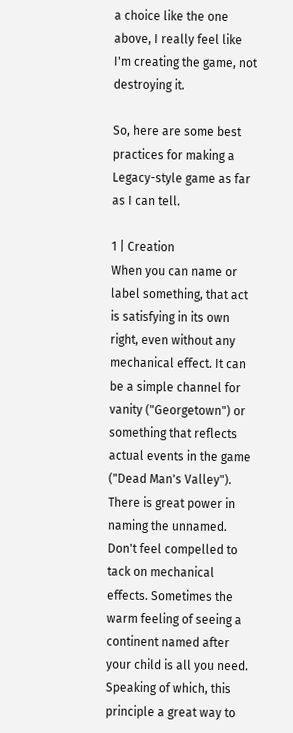a choice like the one above, I really feel like I'm creating the game, not destroying it.

So, here are some best practices for making a Legacy-style game as far as I can tell.

1 | Creation
When you can name or label something, that act is satisfying in its own right, even without any mechanical effect. It can be a simple channel for vanity ("Georgetown") or something that reflects actual events in the game ("Dead Man's Valley"). There is great power in naming the unnamed. Don't feel compelled to tack on mechanical effects. Sometimes the warm feeling of seeing a continent named after your child is all you need. Speaking of which, this principle a great way to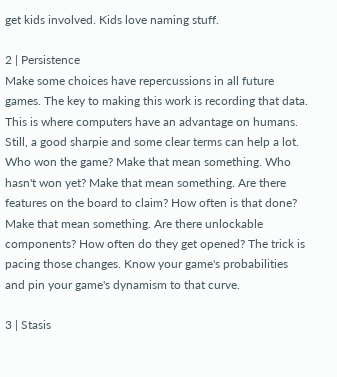get kids involved. Kids love naming stuff.

2 | Persistence
Make some choices have repercussions in all future games. The key to making this work is recording that data. This is where computers have an advantage on humans. Still, a good sharpie and some clear terms can help a lot. Who won the game? Make that mean something. Who hasn't won yet? Make that mean something. Are there features on the board to claim? How often is that done? Make that mean something. Are there unlockable components? How often do they get opened? The trick is pacing those changes. Know your game's probabilities and pin your game's dynamism to that curve.

3 | Stasis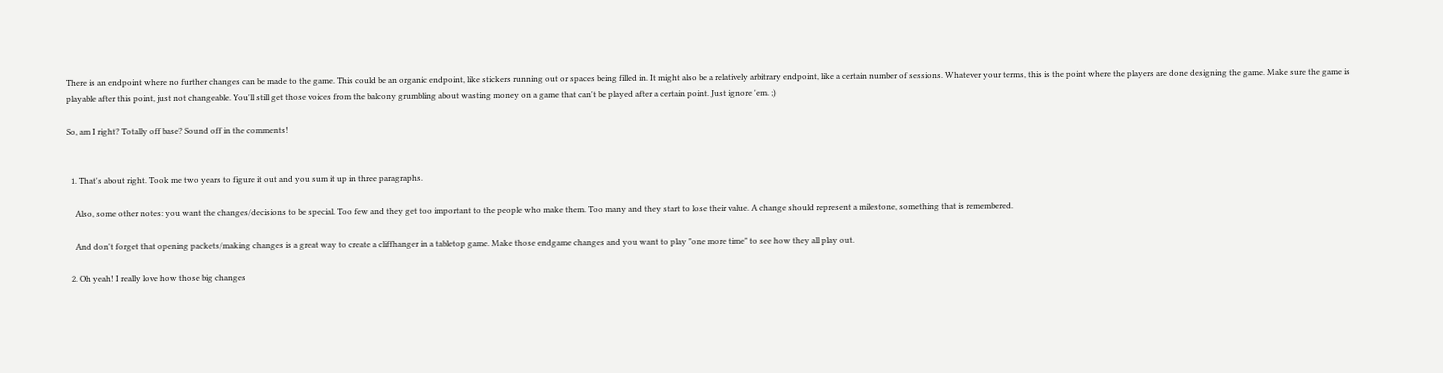There is an endpoint where no further changes can be made to the game. This could be an organic endpoint, like stickers running out or spaces being filled in. It might also be a relatively arbitrary endpoint, like a certain number of sessions. Whatever your terms, this is the point where the players are done designing the game. Make sure the game is playable after this point, just not changeable. You'll still get those voices from the balcony grumbling about wasting money on a game that can't be played after a certain point. Just ignore 'em. ;)

So, am I right? Totally off base? Sound off in the comments!


  1. That's about right. Took me two years to figure it out and you sum it up in three paragraphs.

    Also, some other notes: you want the changes/decisions to be special. Too few and they get too important to the people who make them. Too many and they start to lose their value. A change should represent a milestone, something that is remembered.

    And don't forget that opening packets/making changes is a great way to create a cliffhanger in a tabletop game. Make those endgame changes and you want to play "one more time" to see how they all play out.

  2. Oh yeah! I really love how those big changes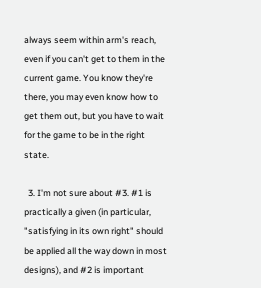always seem within arm's reach, even if you can't get to them in the current game. You know they're there, you may even know how to get them out, but you have to wait for the game to be in the right state.

  3. I'm not sure about #3. #1 is practically a given (in particular, "satisfying in its own right" should be applied all the way down in most designs), and #2 is important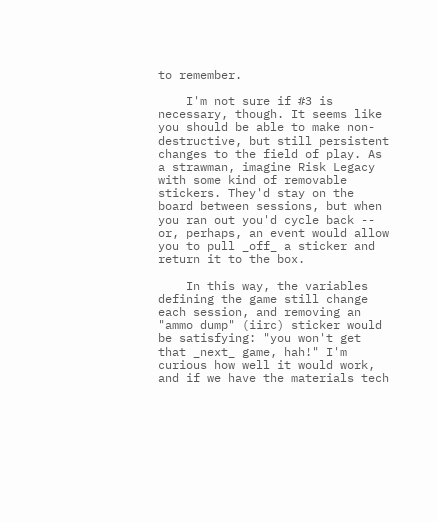to remember.

    I'm not sure if #3 is necessary, though. It seems like you should be able to make non-destructive, but still persistent changes to the field of play. As a strawman, imagine Risk Legacy with some kind of removable stickers. They'd stay on the board between sessions, but when you ran out you'd cycle back -- or, perhaps, an event would allow you to pull _off_ a sticker and return it to the box.

    In this way, the variables defining the game still change each session, and removing an "ammo dump" (iirc) sticker would be satisfying: "you won't get that _next_ game, hah!" I'm curious how well it would work, and if we have the materials tech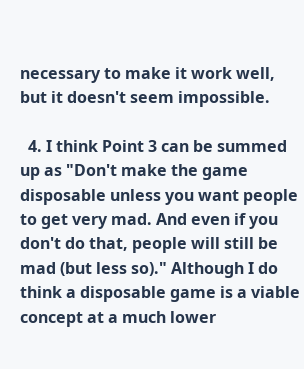necessary to make it work well, but it doesn't seem impossible.

  4. I think Point 3 can be summed up as "Don't make the game disposable unless you want people to get very mad. And even if you don't do that, people will still be mad (but less so)." Although I do think a disposable game is a viable concept at a much lower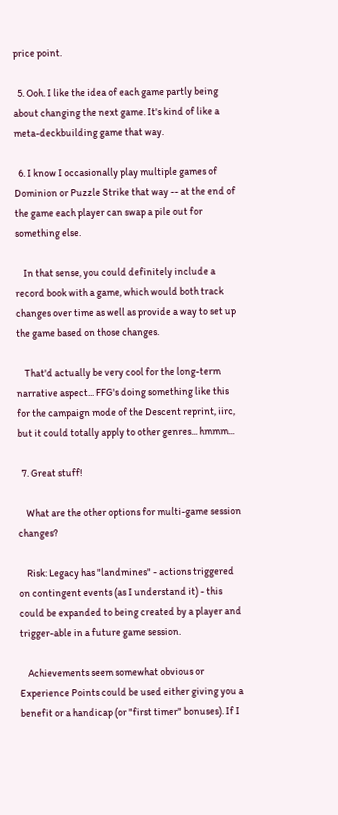price point.

  5. Ooh. I like the idea of each game partly being about changing the next game. It's kind of like a meta-deckbuilding game that way.

  6. I know I occasionally play multiple games of Dominion or Puzzle Strike that way -- at the end of the game each player can swap a pile out for something else.

    In that sense, you could definitely include a record book with a game, which would both track changes over time as well as provide a way to set up the game based on those changes.

    That'd actually be very cool for the long-term narrative aspect... FFG's doing something like this for the campaign mode of the Descent reprint, iirc, but it could totally apply to other genres... hmmm...

  7. Great stuff!

    What are the other options for multi-game session changes?

    Risk: Legacy has "landmines" - actions triggered on contingent events (as I understand it) - this could be expanded to being created by a player and trigger-able in a future game session.

    Achievements seem somewhat obvious or Experience Points could be used either giving you a benefit or a handicap (or "first timer" bonuses). If I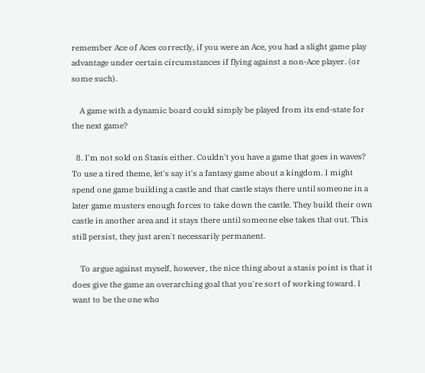remember Ace of Aces correctly, if you were an Ace, you had a slight game play advantage under certain circumstances if flying against a non-Ace player. (or some such).

    A game with a dynamic board could simply be played from its end-state for the next game?

  8. I'm not sold on Stasis either. Couldn't you have a game that goes in waves? To use a tired theme, let's say it's a fantasy game about a kingdom. I might spend one game building a castle and that castle stays there until someone in a later game musters enough forces to take down the castle. They build their own castle in another area and it stays there until someone else takes that out. This still persist, they just aren't necessarily permanent.

    To argue against myself, however, the nice thing about a stasis point is that it does give the game an overarching goal that you're sort of working toward. I want to be the one who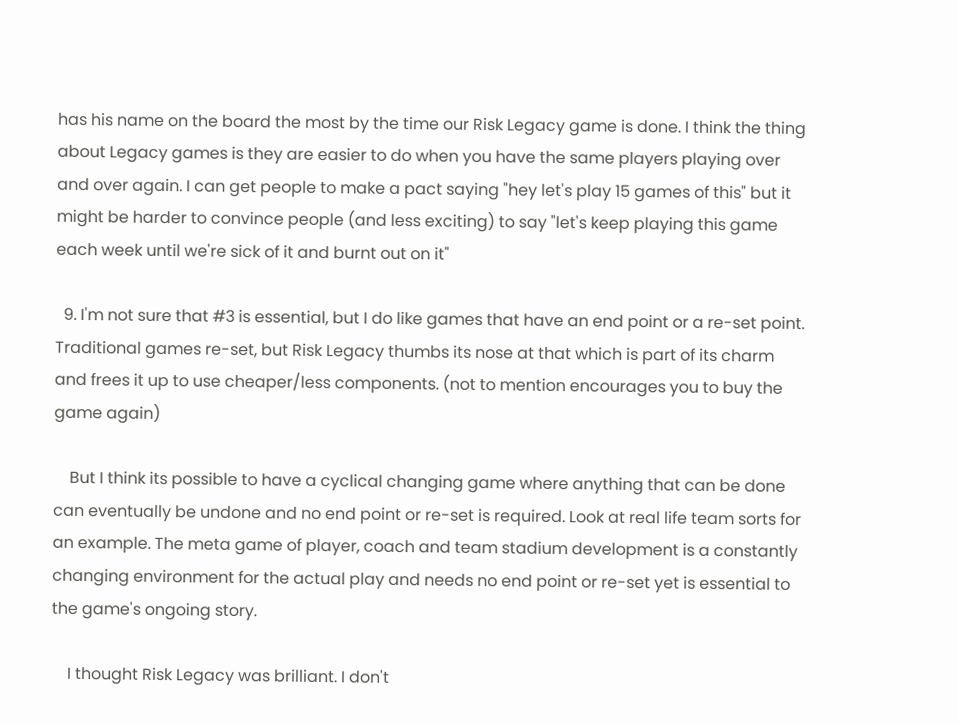has his name on the board the most by the time our Risk Legacy game is done. I think the thing about Legacy games is they are easier to do when you have the same players playing over and over again. I can get people to make a pact saying "hey let's play 15 games of this" but it might be harder to convince people (and less exciting) to say "let's keep playing this game each week until we're sick of it and burnt out on it"

  9. I'm not sure that #3 is essential, but I do like games that have an end point or a re-set point. Traditional games re-set, but Risk Legacy thumbs its nose at that which is part of its charm and frees it up to use cheaper/less components. (not to mention encourages you to buy the game again)

    But I think its possible to have a cyclical changing game where anything that can be done can eventually be undone and no end point or re-set is required. Look at real life team sorts for an example. The meta game of player, coach and team stadium development is a constantly changing environment for the actual play and needs no end point or re-set yet is essential to the game's ongoing story.

    I thought Risk Legacy was brilliant. I don't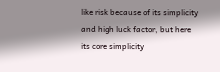like risk because of its simplicity and high luck factor, but here its core simplicity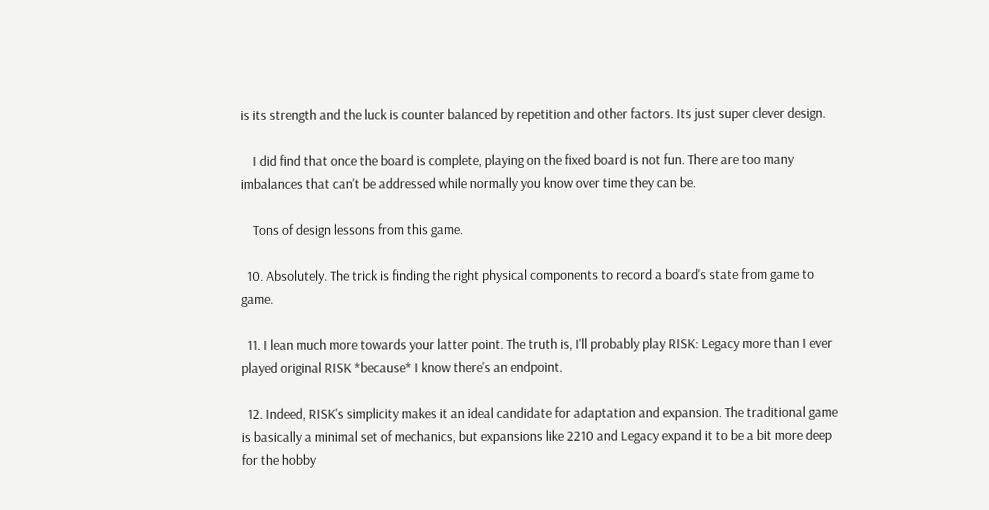is its strength and the luck is counter balanced by repetition and other factors. Its just super clever design.

    I did find that once the board is complete, playing on the fixed board is not fun. There are too many imbalances that can't be addressed while normally you know over time they can be.

    Tons of design lessons from this game.

  10. Absolutely. The trick is finding the right physical components to record a board's state from game to game.

  11. I lean much more towards your latter point. The truth is, I'll probably play RISK: Legacy more than I ever played original RISK *because* I know there's an endpoint.

  12. Indeed, RISK's simplicity makes it an ideal candidate for adaptation and expansion. The traditional game is basically a minimal set of mechanics, but expansions like 2210 and Legacy expand it to be a bit more deep for the hobby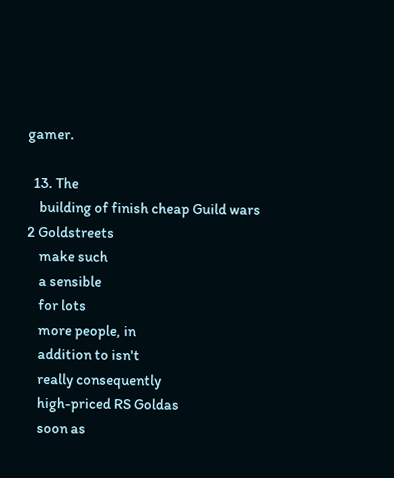gamer.

  13. The
    building of finish cheap Guild wars 2 Goldstreets
    make such
    a sensible
    for lots
    more people, in
    addition to isn't
    really consequently
    high-priced RS Goldas
    soon as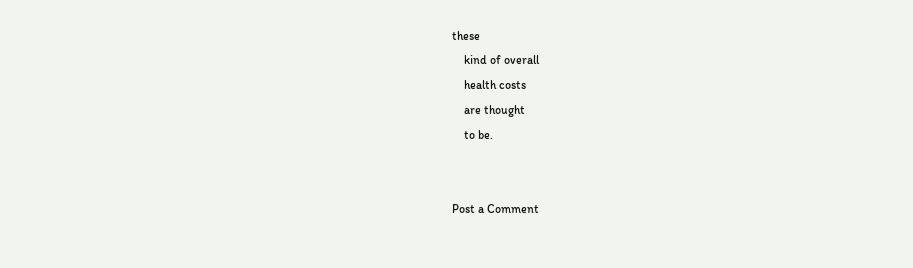these
    kind of overall
    health costs
    are thought
    to be.


Post a Comment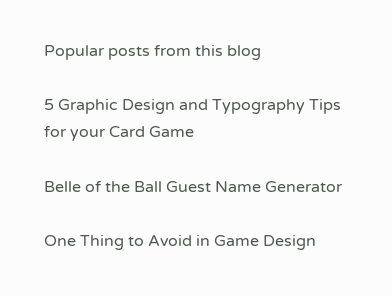Popular posts from this blog

5 Graphic Design and Typography Tips for your Card Game

Belle of the Ball Guest Name Generator

One Thing to Avoid in Game Design